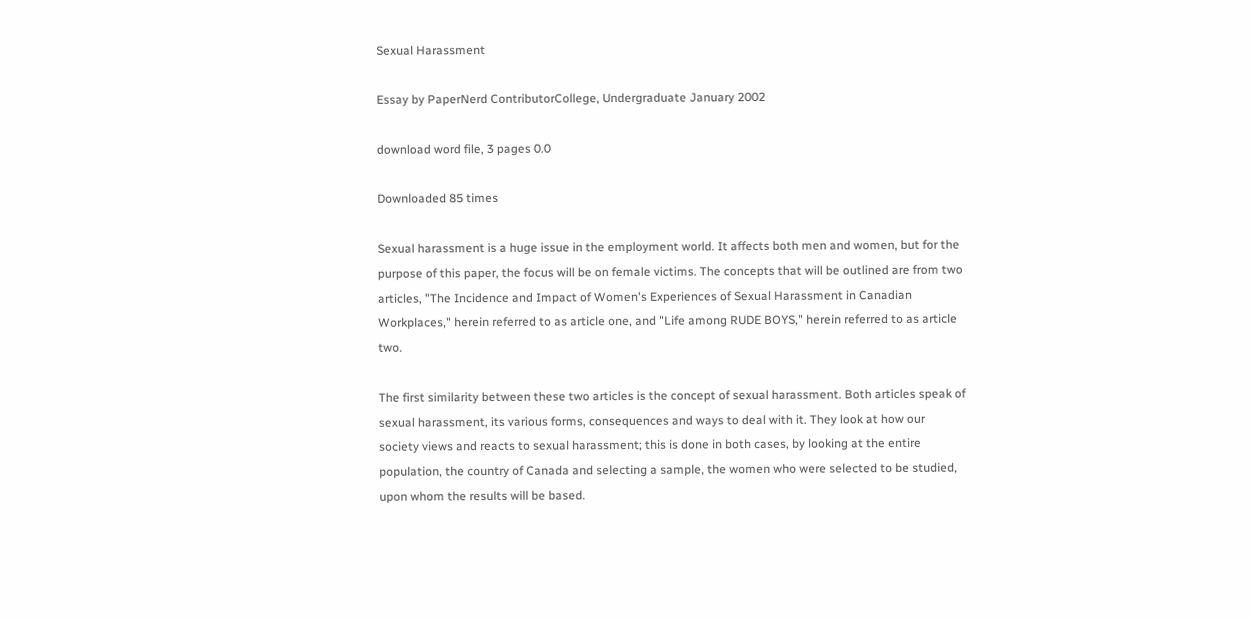Sexual Harassment

Essay by PaperNerd ContributorCollege, Undergraduate January 2002

download word file, 3 pages 0.0

Downloaded 85 times

Sexual harassment is a huge issue in the employment world. It affects both men and women, but for the purpose of this paper, the focus will be on female victims. The concepts that will be outlined are from two articles, "The Incidence and Impact of Women's Experiences of Sexual Harassment in Canadian Workplaces," herein referred to as article one, and "Life among RUDE BOYS," herein referred to as article two.

The first similarity between these two articles is the concept of sexual harassment. Both articles speak of sexual harassment, its various forms, consequences and ways to deal with it. They look at how our society views and reacts to sexual harassment; this is done in both cases, by looking at the entire population, the country of Canada and selecting a sample, the women who were selected to be studied, upon whom the results will be based.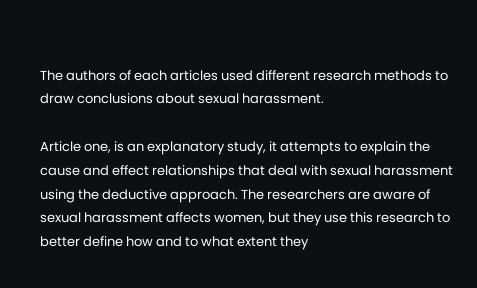The authors of each articles used different research methods to draw conclusions about sexual harassment.

Article one, is an explanatory study, it attempts to explain the cause and effect relationships that deal with sexual harassment using the deductive approach. The researchers are aware of sexual harassment affects women, but they use this research to better define how and to what extent they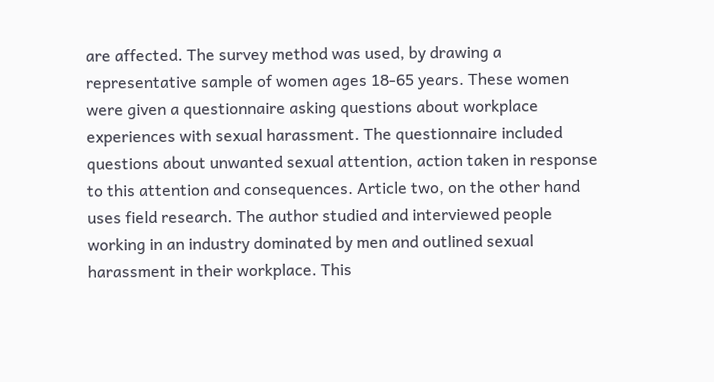are affected. The survey method was used, by drawing a representative sample of women ages 18-65 years. These women were given a questionnaire asking questions about workplace experiences with sexual harassment. The questionnaire included questions about unwanted sexual attention, action taken in response to this attention and consequences. Article two, on the other hand uses field research. The author studied and interviewed people working in an industry dominated by men and outlined sexual harassment in their workplace. This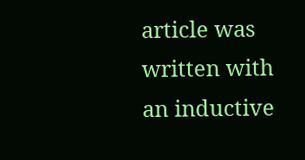article was written with an inductive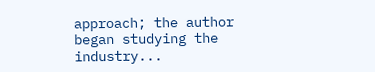approach; the author began studying the industry...